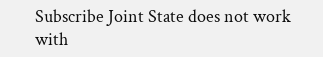Subscribe Joint State does not work with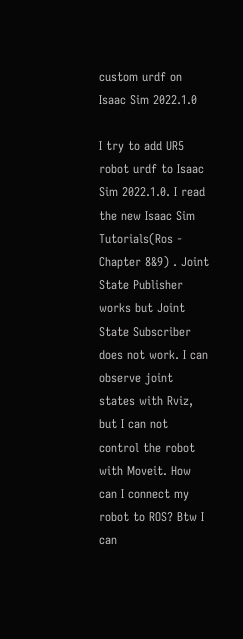custom urdf on Isaac Sim 2022.1.0

I try to add UR5 robot urdf to Isaac Sim 2022.1.0. I read the new Isaac Sim Tutorials(Ros - Chapter 8&9) . Joint State Publisher works but Joint State Subscriber does not work. I can observe joint states with Rviz, but I can not control the robot with Moveit. How can I connect my robot to ROS? Btw I can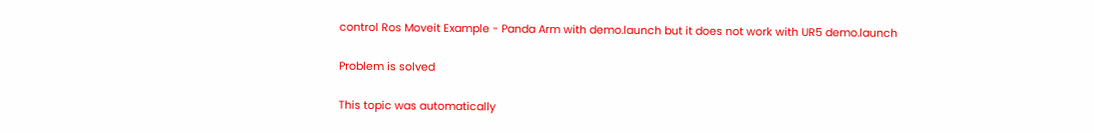control Ros Moveit Example - Panda Arm with demo.launch but it does not work with UR5 demo.launch

Problem is solved

This topic was automatically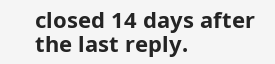closed 14 days after the last reply.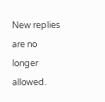New replies are no longer allowed.